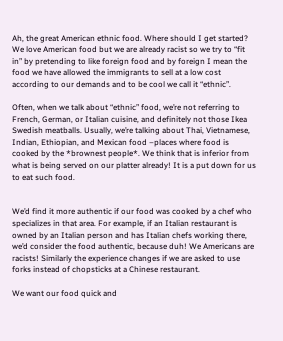Ah, the great American ethnic food. Where should I get started? We love American food but we are already racist so we try to “fit in” by pretending to like foreign food and by foreign I mean the food we have allowed the immigrants to sell at a low cost according to our demands and to be cool we call it “ethnic”.

Often, when we talk about “ethnic” food, we’re not referring to French, German, or Italian cuisine, and definitely not those Ikea Swedish meatballs. Usually, we’re talking about Thai, Vietnamese, Indian, Ethiopian, and Mexican food –places where food is cooked by the *brownest people*. We think that is inferior from what is being served on our platter already! It is a put down for us to eat such food.


We’d find it more authentic if our food was cooked by a chef who specializes in that area. For example, if an Italian restaurant is owned by an Italian person and has Italian chefs working there, we’d consider the food authentic, because duh! We Americans are racists! Similarly the experience changes if we are asked to use forks instead of chopsticks at a Chinese restaurant.

We want our food quick and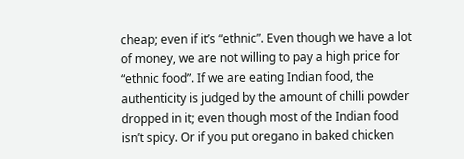cheap; even if it’s “ethnic”. Even though we have a lot of money, we are not willing to pay a high price for “ethnic food”. If we are eating Indian food, the authenticity is judged by the amount of chilli powder dropped in it; even though most of the Indian food isn’t spicy. Or if you put oregano in baked chicken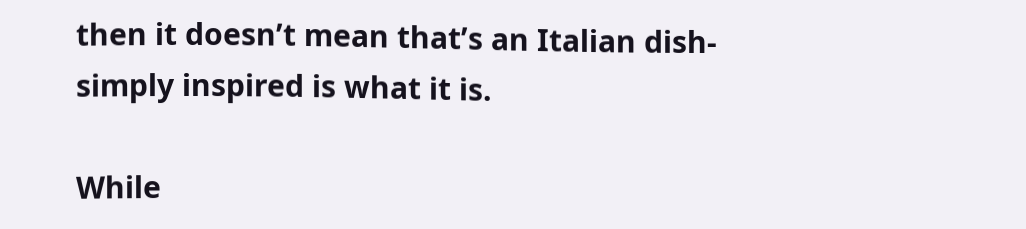then it doesn’t mean that’s an Italian dish- simply inspired is what it is.

While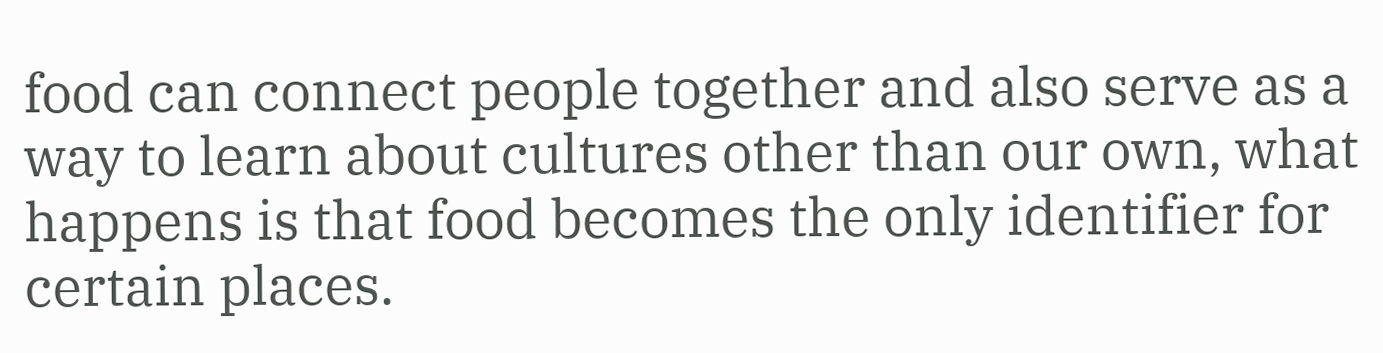food can connect people together and also serve as a way to learn about cultures other than our own, what happens is that food becomes the only identifier for certain places.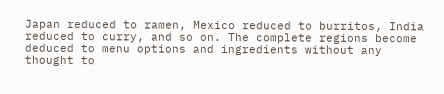Japan reduced to ramen, Mexico reduced to burritos, India reduced to curry, and so on. The complete regions become deduced to menu options and ingredients without any thought to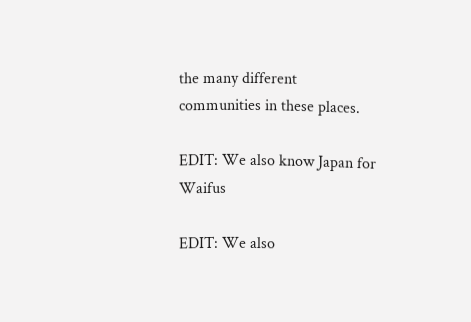the many different communities in these places.

EDIT: We also know Japan for Waifus

EDIT: We also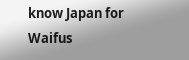know Japan for Waifus